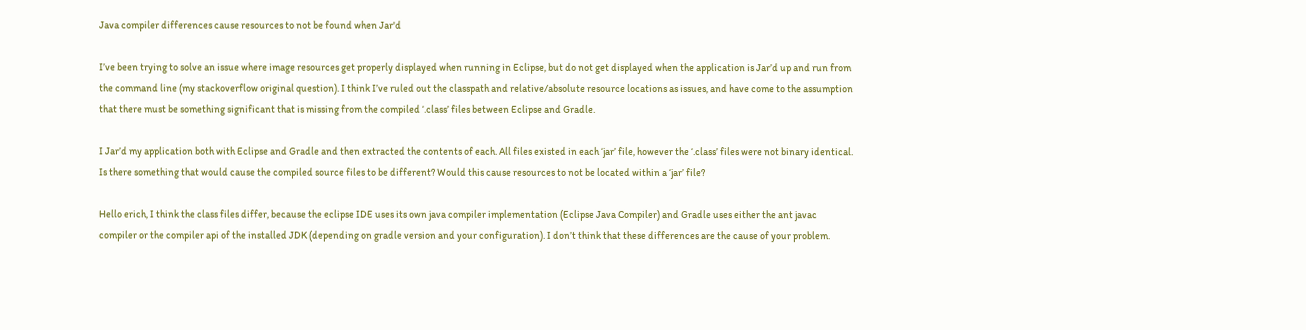Java compiler differences cause resources to not be found when Jar'd

I’ve been trying to solve an issue where image resources get properly displayed when running in Eclipse, but do not get displayed when the application is Jar’d up and run from the command line (my stackoverflow original question). I think I’ve ruled out the classpath and relative/absolute resource locations as issues, and have come to the assumption that there must be something significant that is missing from the compiled ‘.class’ files between Eclipse and Gradle.

I Jar’d my application both with Eclipse and Gradle and then extracted the contents of each. All files existed in each ‘jar’ file, however the ‘.class’ files were not binary identical. Is there something that would cause the compiled source files to be different? Would this cause resources to not be located within a ‘jar’ file?

Hello erich, I think the class files differ, because the eclipse IDE uses its own java compiler implementation (Eclipse Java Compiler) and Gradle uses either the ant javac compiler or the compiler api of the installed JDK (depending on gradle version and your configuration). I don’t think that these differences are the cause of your problem.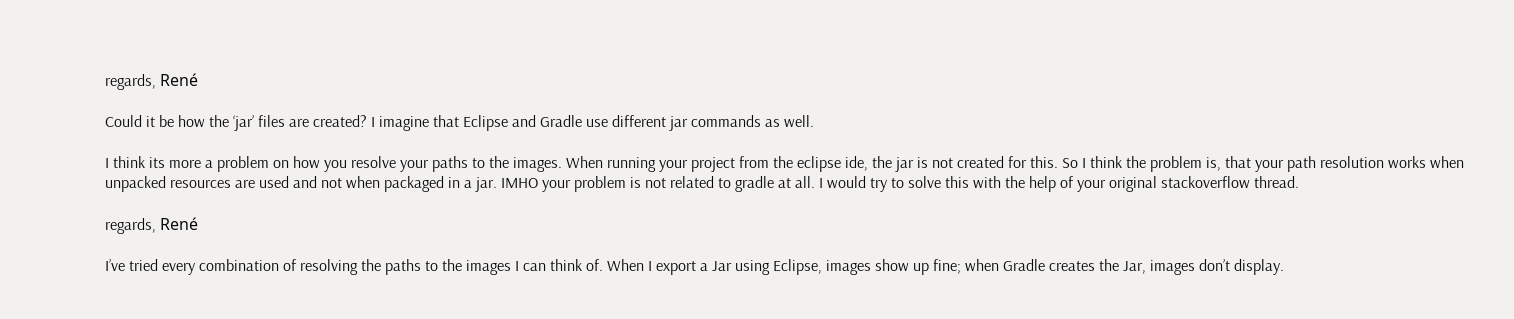regards, René

Could it be how the ‘jar’ files are created? I imagine that Eclipse and Gradle use different jar commands as well.

I think its more a problem on how you resolve your paths to the images. When running your project from the eclipse ide, the jar is not created for this. So I think the problem is, that your path resolution works when unpacked resources are used and not when packaged in a jar. IMHO your problem is not related to gradle at all. I would try to solve this with the help of your original stackoverflow thread.

regards, René

I’ve tried every combination of resolving the paths to the images I can think of. When I export a Jar using Eclipse, images show up fine; when Gradle creates the Jar, images don’t display.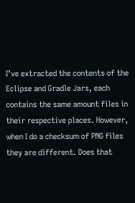I’ve extracted the contents of the Eclipse and Gradle Jars, each contains the same amount files in their respective places. However, when I do a checksum of PNG files they are different. Does that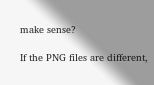make sense?

If the PNG files are different,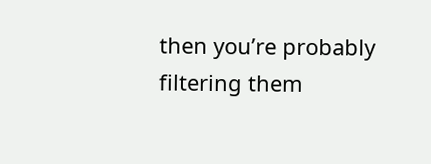then you’re probably filtering them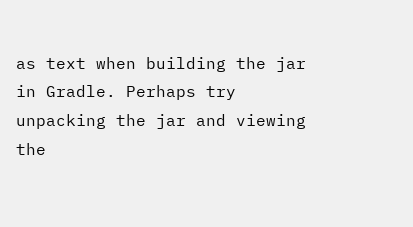as text when building the jar in Gradle. Perhaps try unpacking the jar and viewing the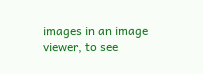images in an image viewer, to see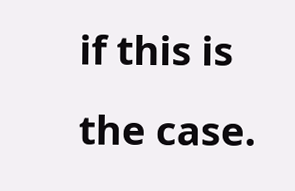if this is the case.